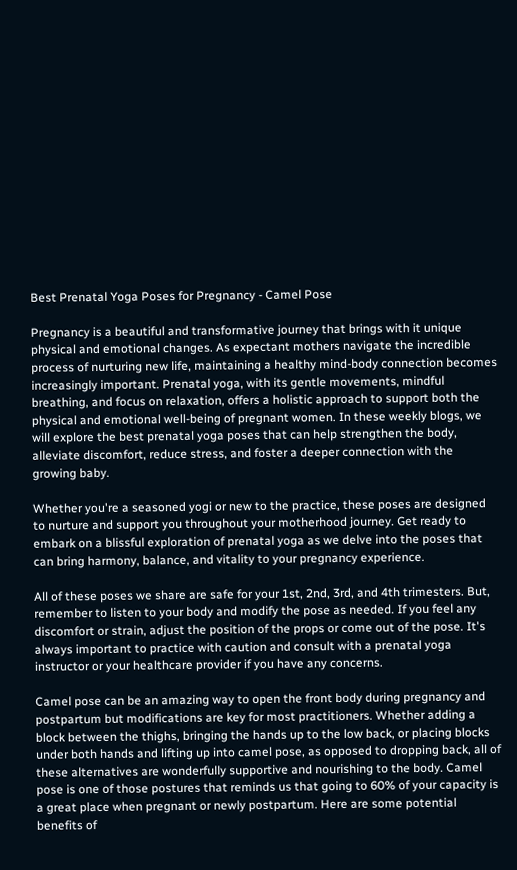Best Prenatal Yoga Poses for Pregnancy - Camel Pose

Pregnancy is a beautiful and transformative journey that brings with it unique physical and emotional changes. As expectant mothers navigate the incredible process of nurturing new life, maintaining a healthy mind-body connection becomes increasingly important. Prenatal yoga, with its gentle movements, mindful breathing, and focus on relaxation, offers a holistic approach to support both the physical and emotional well-being of pregnant women. In these weekly blogs, we will explore the best prenatal yoga poses that can help strengthen the body, alleviate discomfort, reduce stress, and foster a deeper connection with the growing baby.

Whether you're a seasoned yogi or new to the practice, these poses are designed to nurture and support you throughout your motherhood journey. Get ready to embark on a blissful exploration of prenatal yoga as we delve into the poses that can bring harmony, balance, and vitality to your pregnancy experience.

All of these poses we share are safe for your 1st, 2nd, 3rd, and 4th trimesters. But, remember to listen to your body and modify the pose as needed. If you feel any discomfort or strain, adjust the position of the props or come out of the pose. It's always important to practice with caution and consult with a prenatal yoga instructor or your healthcare provider if you have any concerns.

Camel pose can be an amazing way to open the front body during pregnancy and postpartum but modifications are key for most practitioners. Whether adding a block between the thighs, bringing the hands up to the low back, or placing blocks under both hands and lifting up into camel pose, as opposed to dropping back, all of these alternatives are wonderfully supportive and nourishing to the body. Camel pose is one of those postures that reminds us that going to 60% of your capacity is a great place when pregnant or newly postpartum. Here are some potential benefits of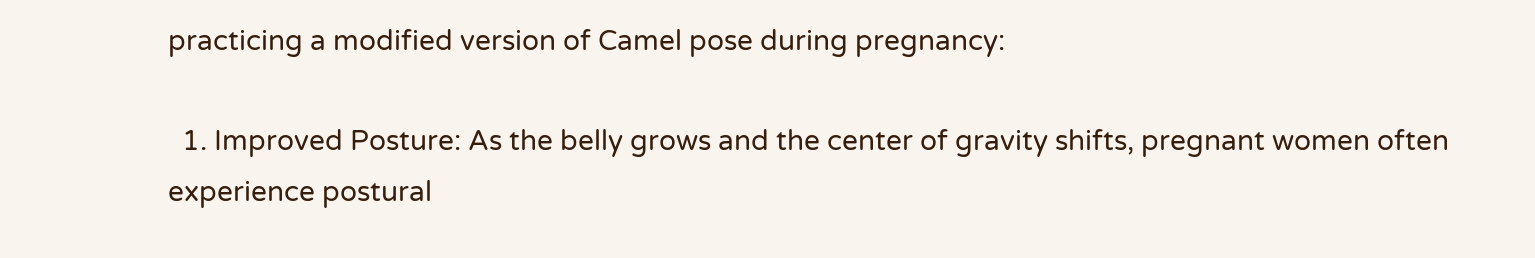practicing a modified version of Camel pose during pregnancy:

  1. Improved Posture: As the belly grows and the center of gravity shifts, pregnant women often experience postural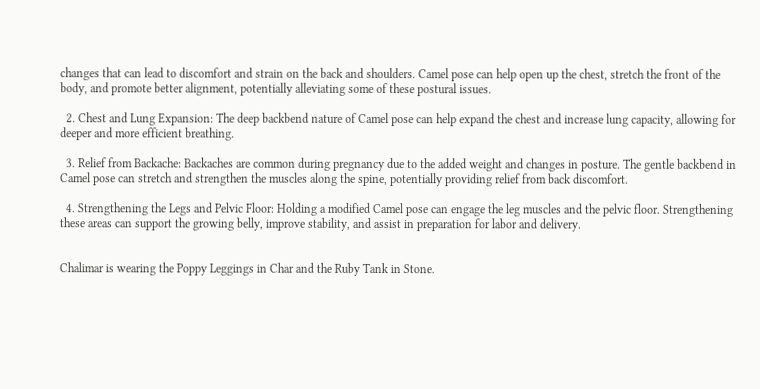changes that can lead to discomfort and strain on the back and shoulders. Camel pose can help open up the chest, stretch the front of the body, and promote better alignment, potentially alleviating some of these postural issues.

  2. Chest and Lung Expansion: The deep backbend nature of Camel pose can help expand the chest and increase lung capacity, allowing for deeper and more efficient breathing.

  3. Relief from Backache: Backaches are common during pregnancy due to the added weight and changes in posture. The gentle backbend in Camel pose can stretch and strengthen the muscles along the spine, potentially providing relief from back discomfort.

  4. Strengthening the Legs and Pelvic Floor: Holding a modified Camel pose can engage the leg muscles and the pelvic floor. Strengthening these areas can support the growing belly, improve stability, and assist in preparation for labor and delivery.


Chalimar is wearing the Poppy Leggings in Char and the Ruby Tank in Stone.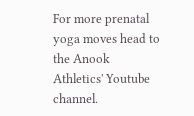For more prenatal yoga moves head to the Anook Athletics' Youtube channel.